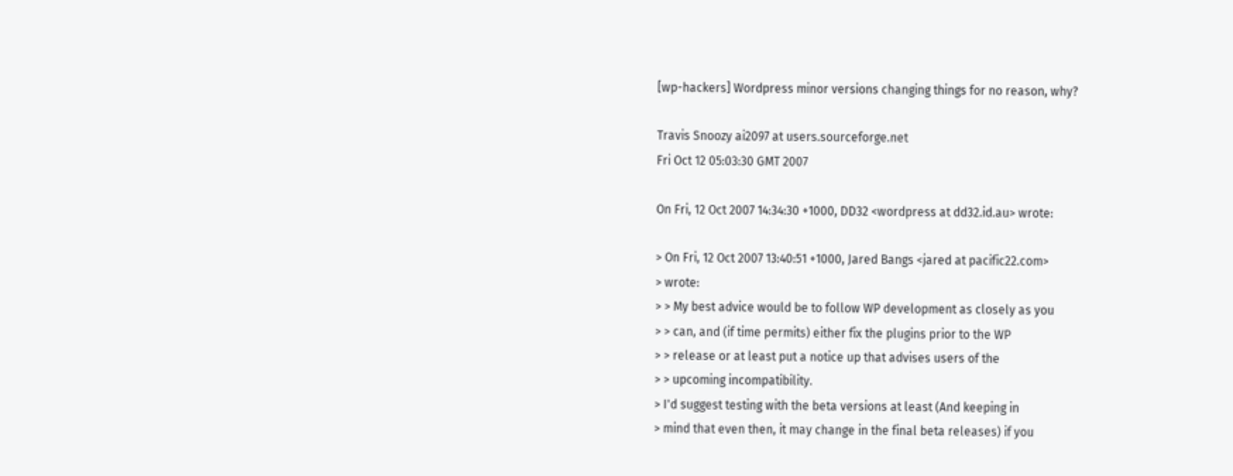[wp-hackers] Wordpress minor versions changing things for no reason, why?

Travis Snoozy ai2097 at users.sourceforge.net
Fri Oct 12 05:03:30 GMT 2007

On Fri, 12 Oct 2007 14:34:30 +1000, DD32 <wordpress at dd32.id.au> wrote:

> On Fri, 12 Oct 2007 13:40:51 +1000, Jared Bangs <jared at pacific22.com>
> wrote:
> > My best advice would be to follow WP development as closely as you
> > can, and (if time permits) either fix the plugins prior to the WP
> > release or at least put a notice up that advises users of the
> > upcoming incompatibility.
> I'd suggest testing with the beta versions at least (And keeping in
> mind that even then, it may change in the final beta releases) if you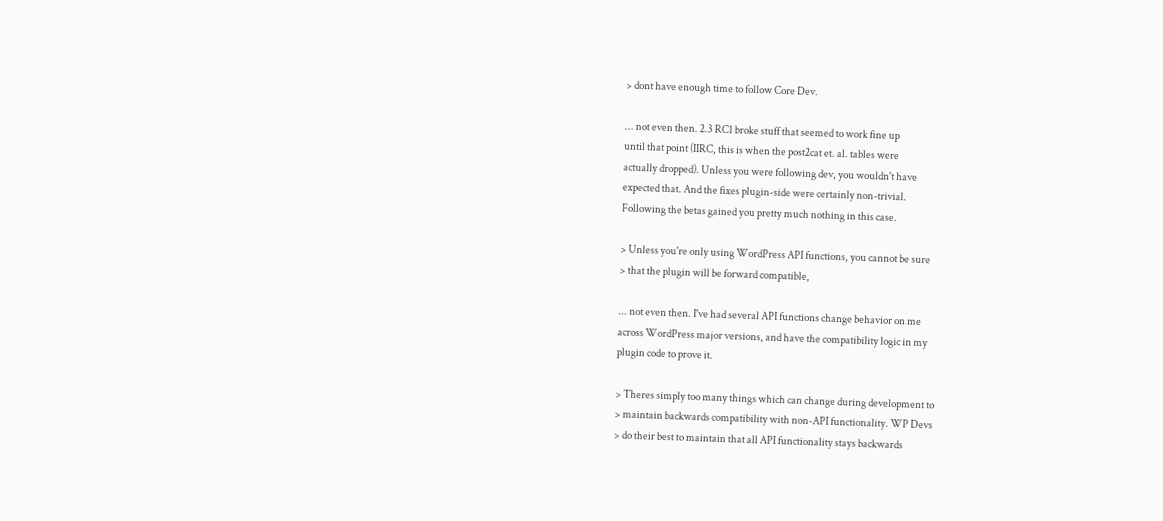> dont have enough time to follow Core Dev.

... not even then. 2.3 RC1 broke stuff that seemed to work fine up
until that point (IIRC, this is when the post2cat et. al. tables were
actually dropped). Unless you were following dev, you wouldn't have
expected that. And the fixes plugin-side were certainly non-trivial.
Following the betas gained you pretty much nothing in this case.

> Unless you're only using WordPress API functions, you cannot be sure
> that the plugin will be forward compatible,

... not even then. I've had several API functions change behavior on me
across WordPress major versions, and have the compatibility logic in my
plugin code to prove it.

> Theres simply too many things which can change during development to
> maintain backwards compatibility with non-API functionality. WP Devs
> do their best to maintain that all API functionality stays backwards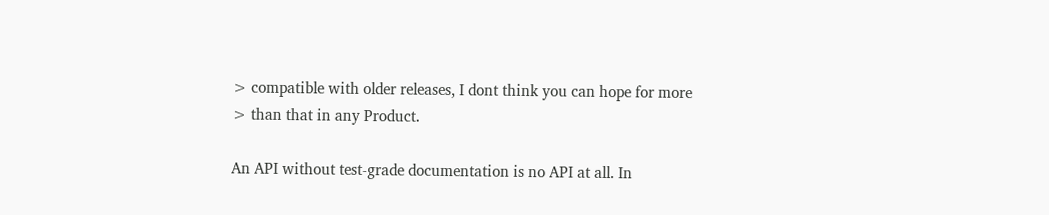> compatible with older releases, I dont think you can hope for more
> than that in any Product.

An API without test-grade documentation is no API at all. In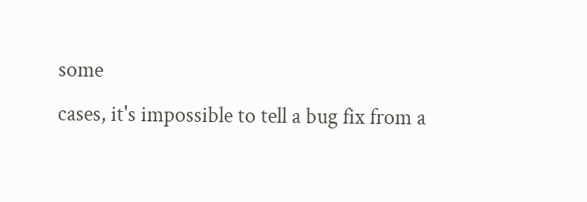some
cases, it's impossible to tell a bug fix from a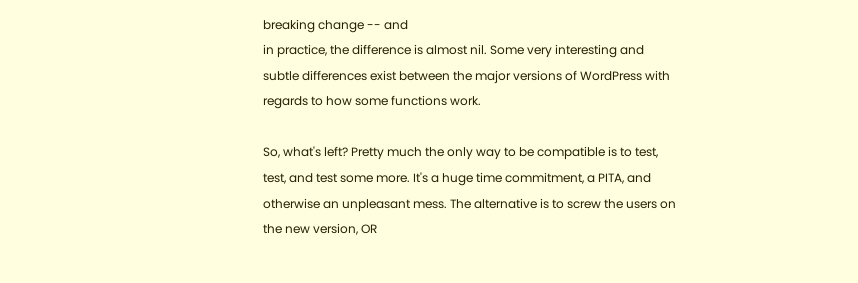breaking change -- and
in practice, the difference is almost nil. Some very interesting and
subtle differences exist between the major versions of WordPress with
regards to how some functions work.

So, what's left? Pretty much the only way to be compatible is to test,
test, and test some more. It's a huge time commitment, a PITA, and
otherwise an unpleasant mess. The alternative is to screw the users on
the new version, OR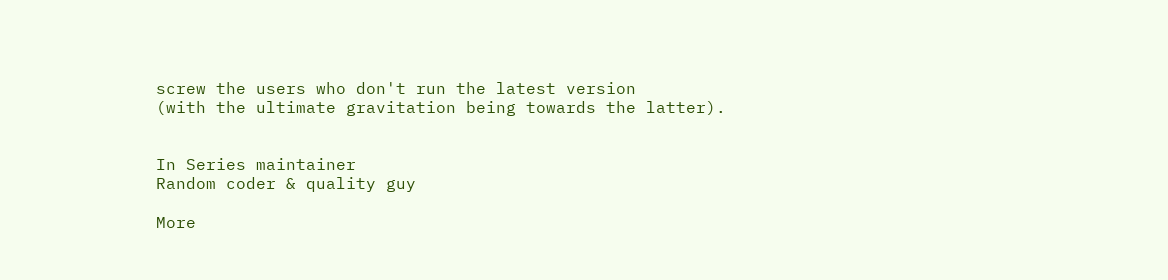screw the users who don't run the latest version
(with the ultimate gravitation being towards the latter).


In Series maintainer
Random coder & quality guy

More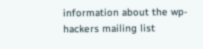information about the wp-hackers mailing list